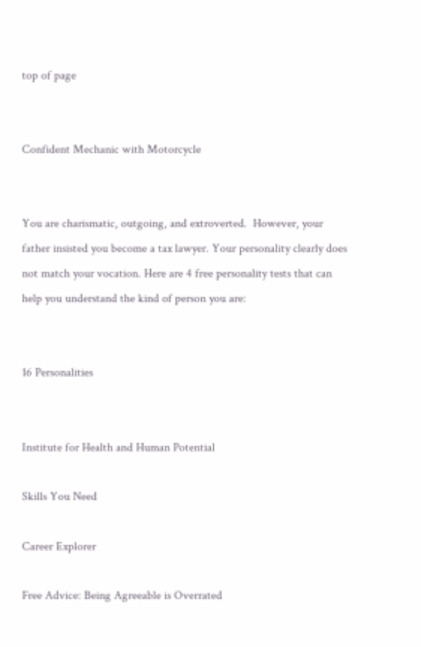top of page


Confident Mechanic with Motorcycle


You are charismatic, outgoing, and extroverted.  However, your father insisted you become a tax lawyer. Your personality clearly does not match your vocation. Here are 4 free personality tests that can help you understand the kind of person you are:


16 Personalities


Institute for Health and Human Potential

Skills You Need

Career Explorer

Free Advice: Being Agreeable is Overrated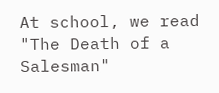At school, we read "The Death of a Salesman"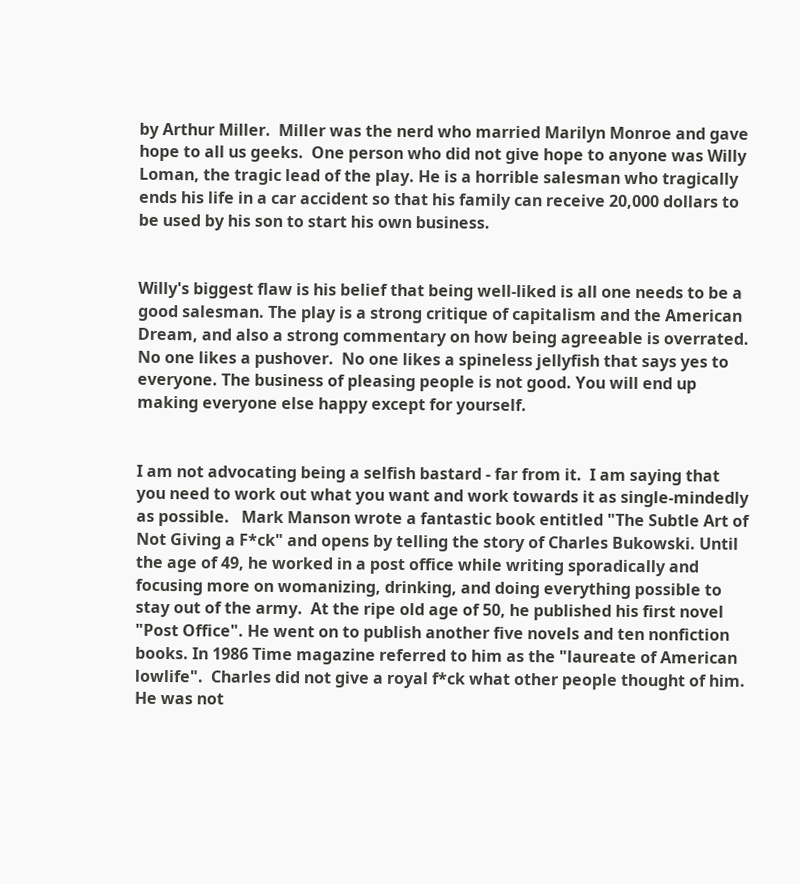by Arthur Miller.  Miller was the nerd who married Marilyn Monroe and gave hope to all us geeks.  One person who did not give hope to anyone was Willy Loman, the tragic lead of the play. He is a horrible salesman who tragically ends his life in a car accident so that his family can receive 20,000 dollars to be used by his son to start his own business.


Willy's biggest flaw is his belief that being well-liked is all one needs to be a good salesman. The play is a strong critique of capitalism and the American Dream, and also a strong commentary on how being agreeable is overrated. No one likes a pushover.  No one likes a spineless jellyfish that says yes to everyone. The business of pleasing people is not good. You will end up making everyone else happy except for yourself.


I am not advocating being a selfish bastard - far from it.  I am saying that you need to work out what you want and work towards it as single-mindedly as possible.   Mark Manson wrote a fantastic book entitled "The Subtle Art of Not Giving a F*ck" and opens by telling the story of Charles Bukowski. Until the age of 49, he worked in a post office while writing sporadically and focusing more on womanizing, drinking, and doing everything possible to stay out of the army.  At the ripe old age of 50, he published his first novel "Post Office". He went on to publish another five novels and ten nonfiction books. In 1986 Time magazine referred to him as the "laureate of American lowlife".  Charles did not give a royal f*ck what other people thought of him. He was not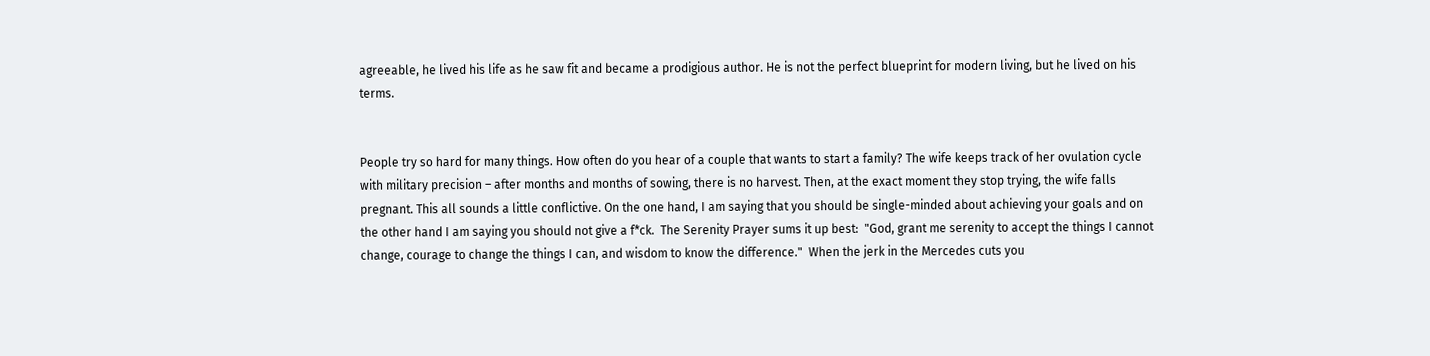agreeable, he lived his life as he saw fit and became a prodigious author. He is not the perfect blueprint for modern living, but he lived on his terms.


People try so hard for many things. How often do you hear of a couple that wants to start a family? The wife keeps track of her ovulation cycle with military precision – after months and months of sowing, there is no harvest. Then, at the exact moment they stop trying, the wife falls pregnant. This all sounds a little conflictive. On the one hand, I am saying that you should be single-minded about achieving your goals and on the other hand I am saying you should not give a f*ck.  The Serenity Prayer sums it up best:  "God, grant me serenity to accept the things I cannot change, courage to change the things I can, and wisdom to know the difference."  When the jerk in the Mercedes cuts you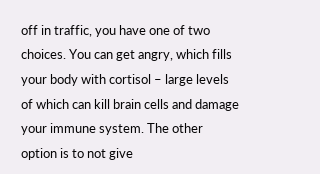off in traffic, you have one of two choices. You can get angry, which fills your body with cortisol – large levels of which can kill brain cells and damage your immune system. The other option is to not give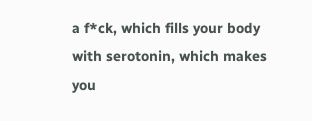a f*ck, which fills your body with serotonin, which makes you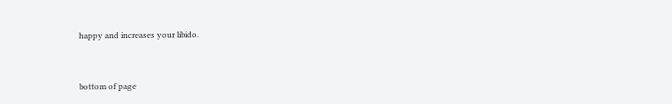happy and increases your libido.


bottom of page